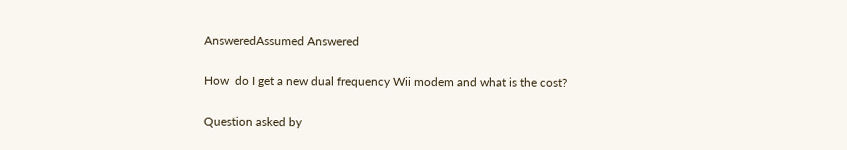AnsweredAssumed Answered

How  do I get a new dual frequency Wii modem and what is the cost?

Question asked by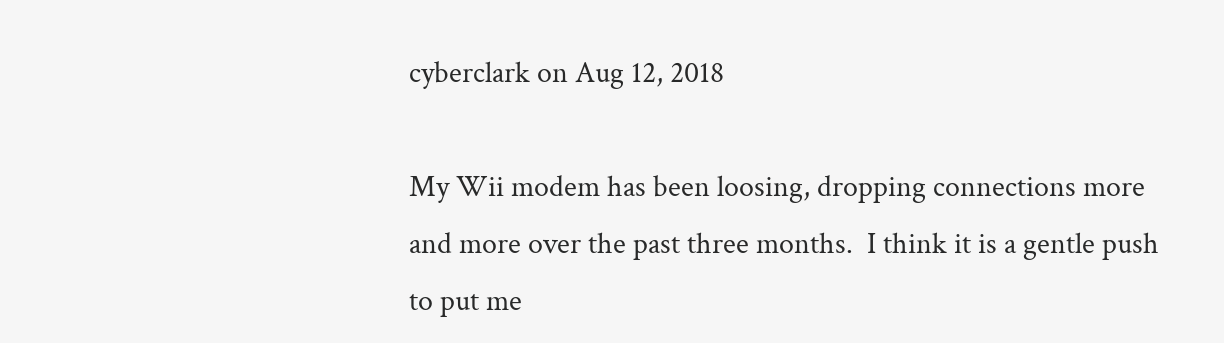cyberclark on Aug 12, 2018

My Wii modem has been loosing, dropping connections more and more over the past three months.  I think it is a gentle push to put me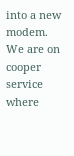into a new modem.  We are on cooper service where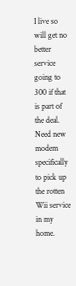I live so will get no better service going to 300 if that is part of the deal.   Need new modem specifically to pick up the rotten Wii service in my home.